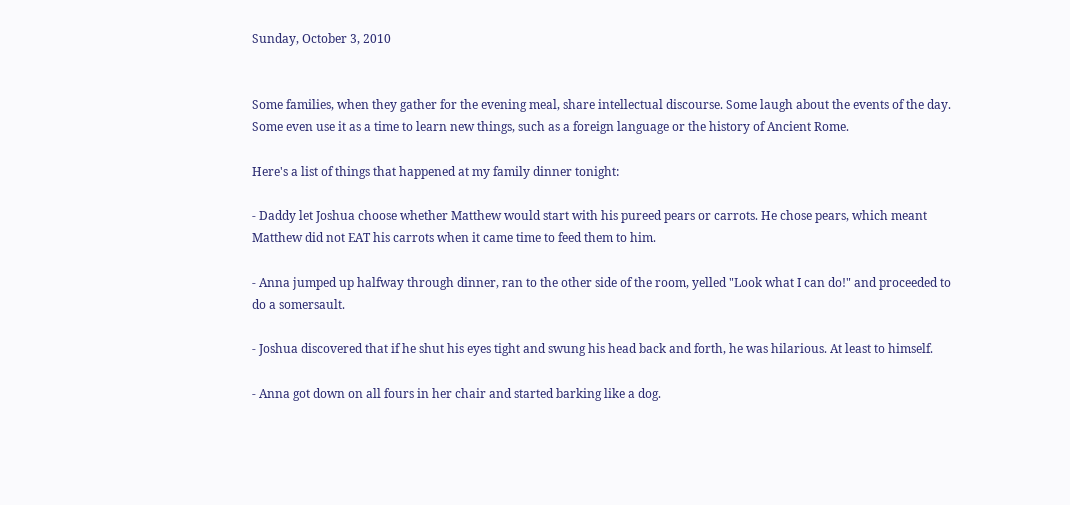Sunday, October 3, 2010


Some families, when they gather for the evening meal, share intellectual discourse. Some laugh about the events of the day. Some even use it as a time to learn new things, such as a foreign language or the history of Ancient Rome.

Here's a list of things that happened at my family dinner tonight:

- Daddy let Joshua choose whether Matthew would start with his pureed pears or carrots. He chose pears, which meant Matthew did not EAT his carrots when it came time to feed them to him.

- Anna jumped up halfway through dinner, ran to the other side of the room, yelled "Look what I can do!" and proceeded to do a somersault.

- Joshua discovered that if he shut his eyes tight and swung his head back and forth, he was hilarious. At least to himself.

- Anna got down on all fours in her chair and started barking like a dog.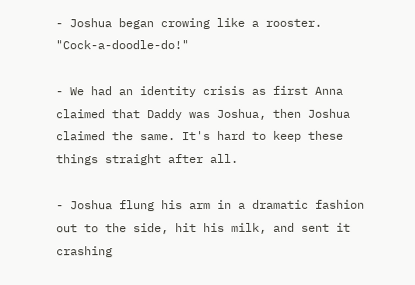- Joshua began crowing like a rooster. "Cock-a-doodle-do!"

- We had an identity crisis as first Anna claimed that Daddy was Joshua, then Joshua claimed the same. It's hard to keep these things straight after all.

- Joshua flung his arm in a dramatic fashion out to the side, hit his milk, and sent it crashing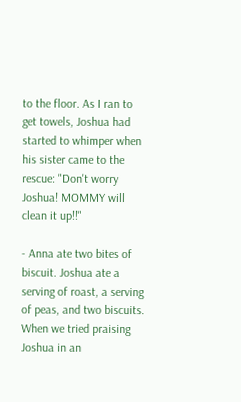to the floor. As I ran to get towels, Joshua had started to whimper when his sister came to the rescue: "Don't worry Joshua! MOMMY will clean it up!!"

- Anna ate two bites of biscuit. Joshua ate a serving of roast, a serving of peas, and two biscuits. When we tried praising Joshua in an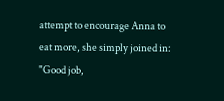attempt to encourage Anna to eat more, she simply joined in: "Good job,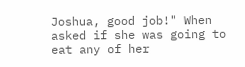Joshua, good job!" When asked if she was going to eat any of her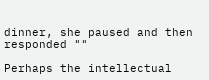dinner, she paused and then responded ""

Perhaps the intellectual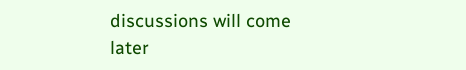discussions will come later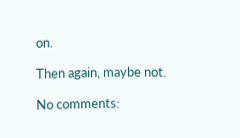on.

Then again, maybe not.

No comments: